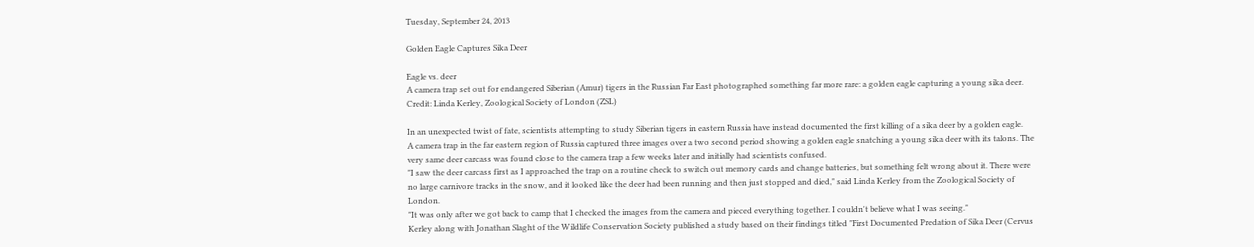Tuesday, September 24, 2013

Golden Eagle Captures Sika Deer

Eagle vs. deer
A camera trap set out for endangered Siberian (Amur) tigers in the Russian Far East photographed something far more rare: a golden eagle capturing a young sika deer. Credit: Linda Kerley, Zoological Society of London (ZSL)

In an unexpected twist of fate, scientists attempting to study Siberian tigers in eastern Russia have instead documented the first killing of a sika deer by a golden eagle.
A camera trap in the far eastern region of Russia captured three images over a two second period showing a golden eagle snatching a young sika deer with its talons. The very same deer carcass was found close to the camera trap a few weeks later and initially had scientists confused.
"I saw the deer carcass first as I approached the trap on a routine check to switch out memory cards and change batteries, but something felt wrong about it. There were no large carnivore tracks in the snow, and it looked like the deer had been running and then just stopped and died," said Linda Kerley from the Zoological Society of London.
"It was only after we got back to camp that I checked the images from the camera and pieced everything together. I couldn't believe what I was seeing."
Kerley along with Jonathan Slaght of the Wildlife Conservation Society published a study based on their findings titled "First Documented Predation of Sika Deer (Cervus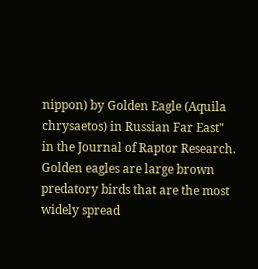nippon) by Golden Eagle (Aquila chrysaetos) in Russian Far East" in the Journal of Raptor Research.
Golden eagles are large brown predatory birds that are the most widely spread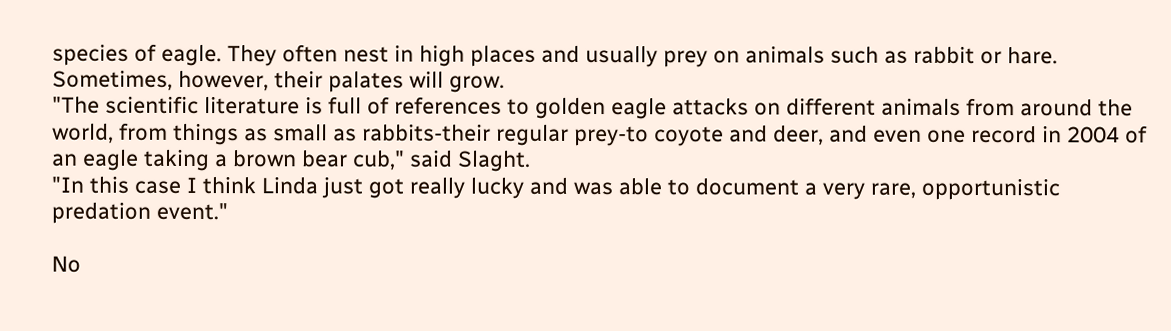species of eagle. They often nest in high places and usually prey on animals such as rabbit or hare. Sometimes, however, their palates will grow.
"The scientific literature is full of references to golden eagle attacks on different animals from around the world, from things as small as rabbits-their regular prey-to coyote and deer, and even one record in 2004 of an eagle taking a brown bear cub," said Slaght.
"In this case I think Linda just got really lucky and was able to document a very rare, opportunistic predation event."

No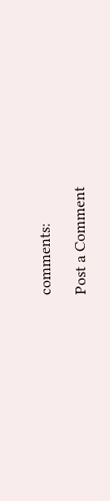comments:

Post a Comment